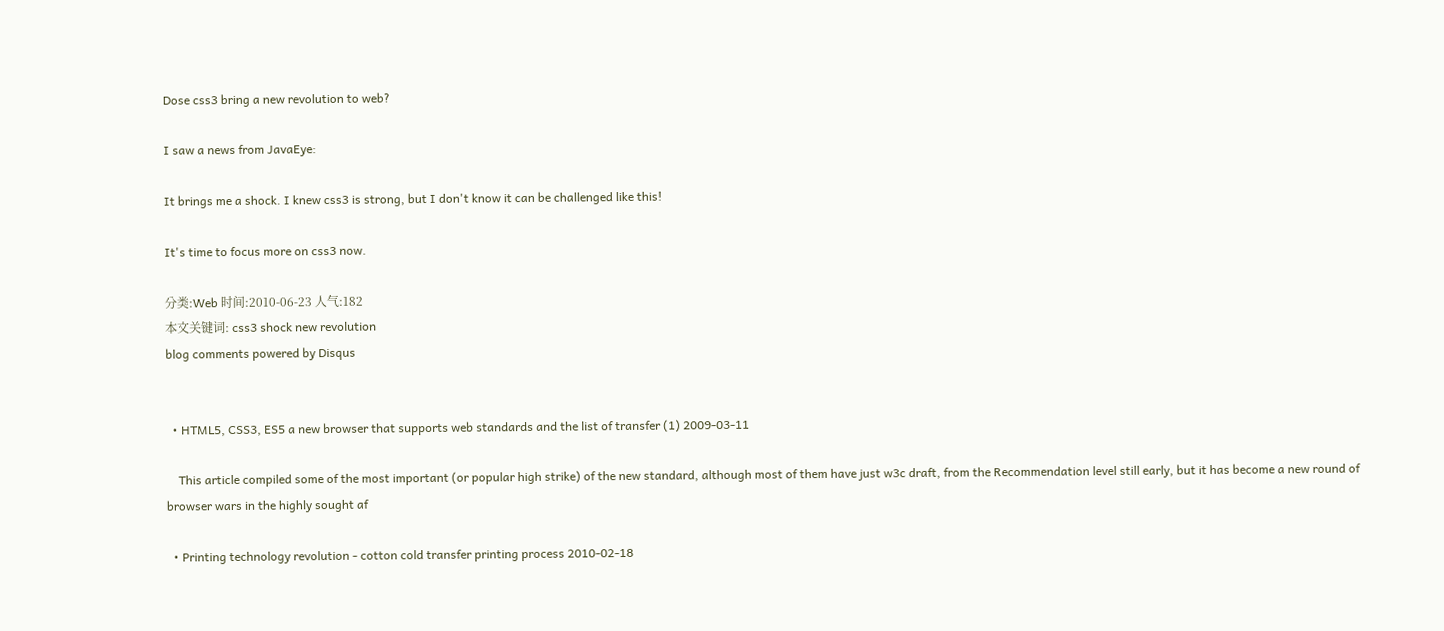Dose css3 bring a new revolution to web?

I saw a news from JavaEye:

It brings me a shock. I knew css3 is strong, but I don't know it can be challenged like this!

It's time to focus more on css3 now.

分类:Web 时间:2010-06-23 人气:182
本文关键词: css3 shock new revolution
blog comments powered by Disqus


  • HTML5, CSS3, ES5 a new browser that supports web standards and the list of transfer (1) 2009-03-11

    This article compiled some of the most important (or popular high strike) of the new standard, although most of them have just w3c draft, from the Recommendation level still early, but it has become a new round of browser wars in the highly sought af

  • Printing technology revolution - cotton cold transfer printing process 2010-02-18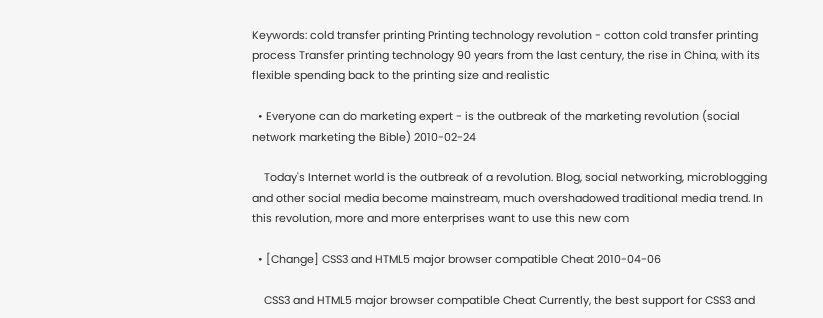Keywords: cold transfer printing Printing technology revolution - cotton cold transfer printing process Transfer printing technology 90 years from the last century, the rise in China, with its flexible spending back to the printing size and realistic

  • Everyone can do marketing expert - is the outbreak of the marketing revolution (social network marketing the Bible) 2010-02-24

    Today's Internet world is the outbreak of a revolution. Blog, social networking, microblogging and other social media become mainstream, much overshadowed traditional media trend. In this revolution, more and more enterprises want to use this new com

  • [Change] CSS3 and HTML5 major browser compatible Cheat 2010-04-06

    CSS3 and HTML5 major browser compatible Cheat Currently, the best support for CSS3 and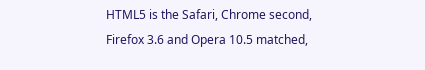HTML5 is the Safari, Chrome second, Firefox 3.6 and Opera 10.5 matched,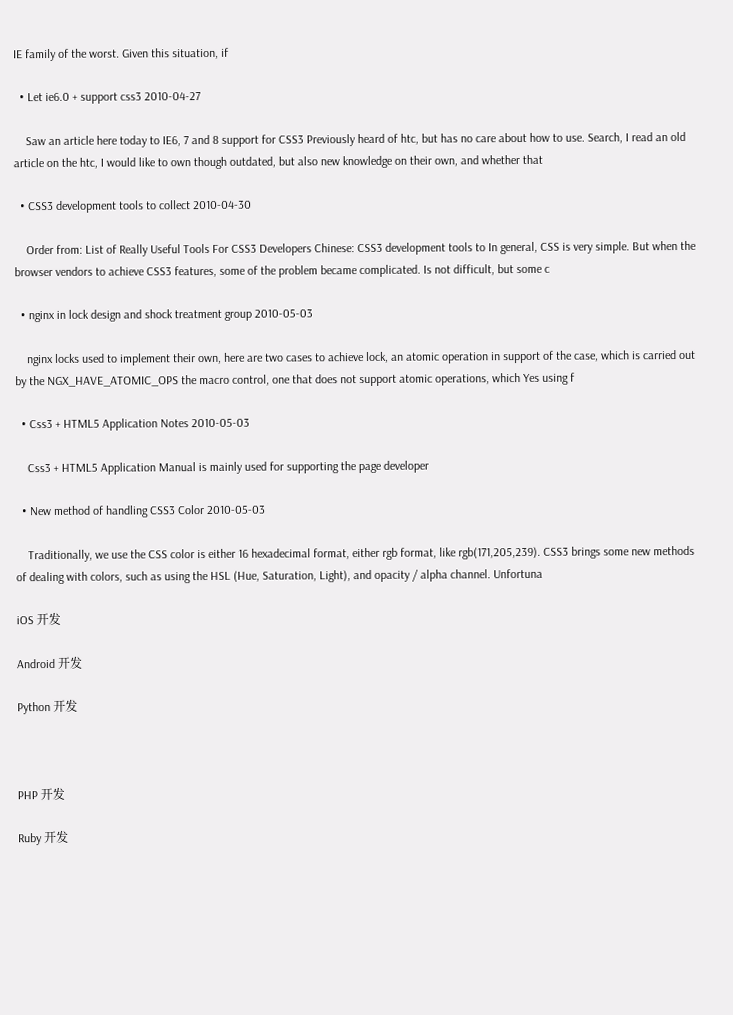IE family of the worst. Given this situation, if

  • Let ie6.0 + support css3 2010-04-27

    Saw an article here today to IE6, 7 and 8 support for CSS3 Previously heard of htc, but has no care about how to use. Search, I read an old article on the htc, I would like to own though outdated, but also new knowledge on their own, and whether that

  • CSS3 development tools to collect 2010-04-30

    Order from: List of Really Useful Tools For CSS3 Developers Chinese: CSS3 development tools to In general, CSS is very simple. But when the browser vendors to achieve CSS3 features, some of the problem became complicated. Is not difficult, but some c

  • nginx in lock design and shock treatment group 2010-05-03

    nginx locks used to implement their own, here are two cases to achieve lock, an atomic operation in support of the case, which is carried out by the NGX_HAVE_ATOMIC_OPS the macro control, one that does not support atomic operations, which Yes using f

  • Css3 + HTML5 Application Notes 2010-05-03

    Css3 + HTML5 Application Manual is mainly used for supporting the page developer

  • New method of handling CSS3 Color 2010-05-03

    Traditionally, we use the CSS color is either 16 hexadecimal format, either rgb format, like rgb(171,205,239). CSS3 brings some new methods of dealing with colors, such as using the HSL (Hue, Saturation, Light), and opacity / alpha channel. Unfortuna

iOS 开发

Android 开发

Python 开发



PHP 开发

Ruby 开发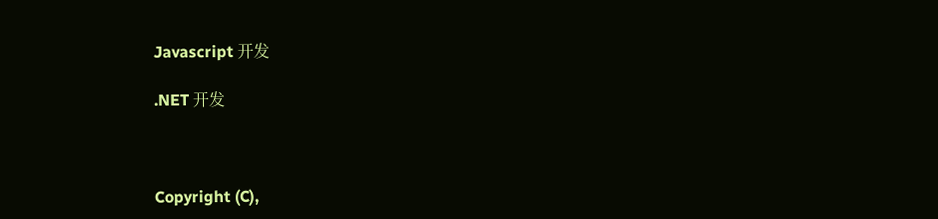Javascript 开发

.NET 开发



Copyright (C),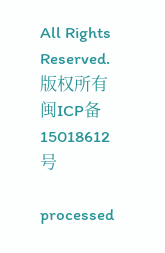All Rights Reserved. 版权所有 闽ICP备15018612号

processed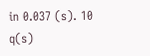in 0.037 (s). 10 q(s)